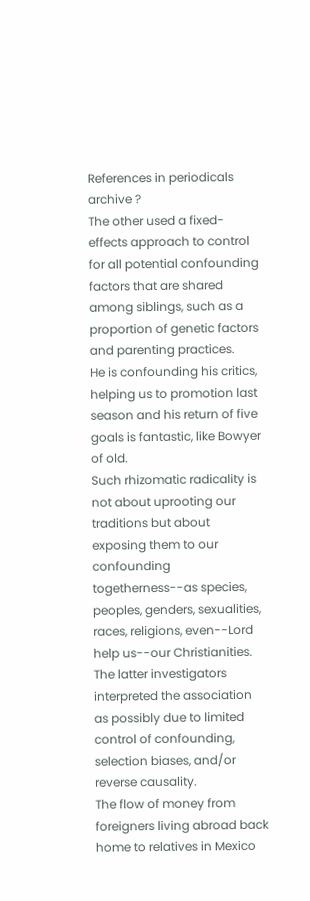References in periodicals archive ?
The other used a fixed-effects approach to control for all potential confounding factors that are shared among siblings, such as a proportion of genetic factors and parenting practices.
He is confounding his critics, helping us to promotion last season and his return of five goals is fantastic, like Bowyer of old.
Such rhizomatic radicality is not about uprooting our traditions but about exposing them to our confounding togetherness--as species, peoples, genders, sexualities, races, religions, even--Lord help us--our Christianities.
The latter investigators interpreted the association as possibly due to limited control of confounding, selection biases, and/or reverse causality.
The flow of money from foreigners living abroad back home to relatives in Mexico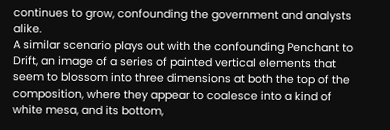continues to grow, confounding the government and analysts alike.
A similar scenario plays out with the confounding Penchant to Drift, an image of a series of painted vertical elements that seem to blossom into three dimensions at both the top of the composition, where they appear to coalesce into a kind of white mesa, and its bottom,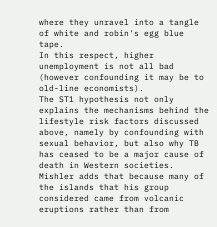where they unravel into a tangle of white and robin's egg blue tape.
In this respect, higher unemployment is not all bad (however confounding it may be to old-line economists).
The ST1 hypothesis not only explains the mechanisms behind the lifestyle risk factors discussed above, namely by confounding with sexual behavior, but also why TB has ceased to be a major cause of death in Western societies.
Mishler adds that because many of the islands that his group considered came from volcanic eruptions rather than from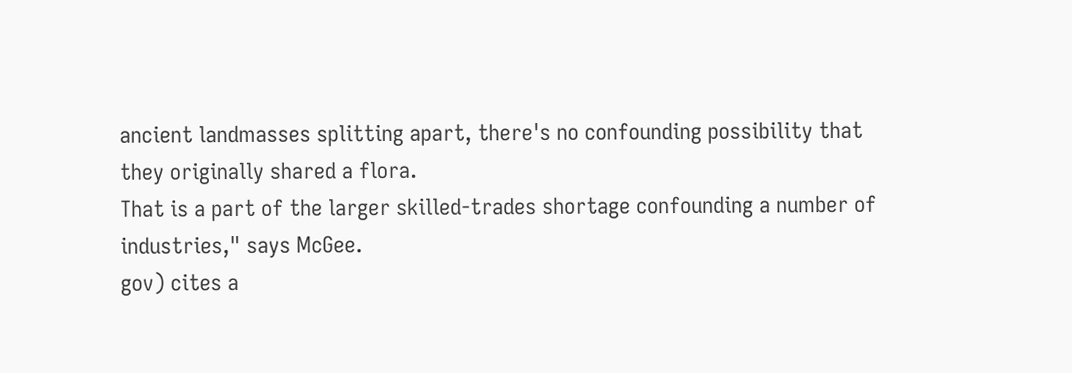ancient landmasses splitting apart, there's no confounding possibility that they originally shared a flora.
That is a part of the larger skilled-trades shortage confounding a number of industries," says McGee.
gov) cites a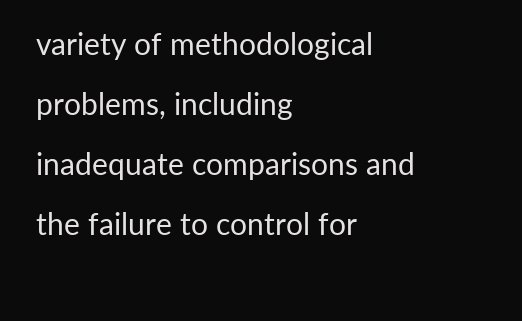variety of methodological problems, including inadequate comparisons and the failure to control for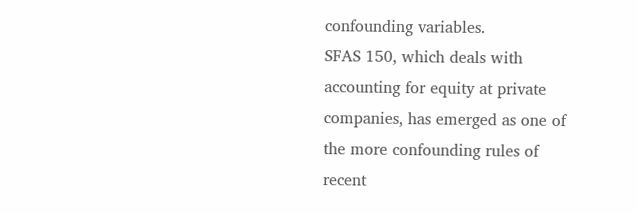confounding variables.
SFAS 150, which deals with accounting for equity at private companies, has emerged as one of the more confounding rules of recent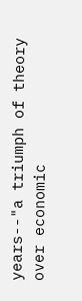years--"a triumph of theory over economic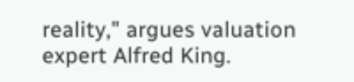reality," argues valuation expert Alfred King.